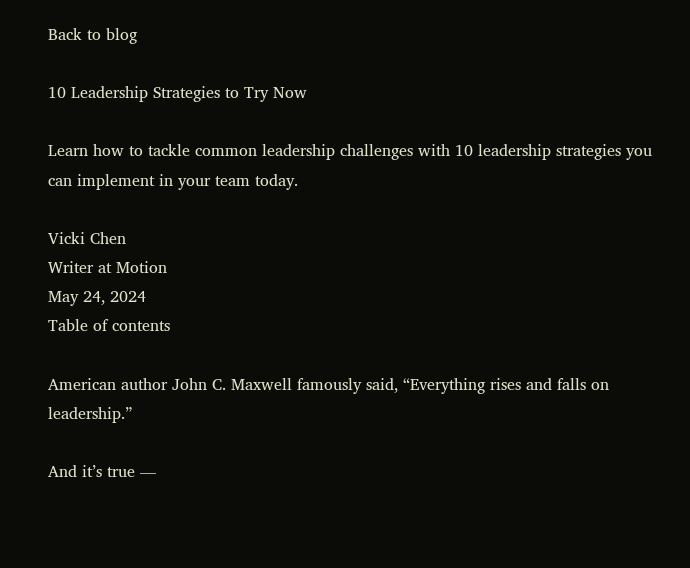Back to blog

10 Leadership Strategies to Try Now

Learn how to tackle common leadership challenges with 10 leadership strategies you can implement in your team today.

Vicki Chen
Writer at Motion
May 24, 2024
Table of contents

American author John C. Maxwell famously said, “Everything rises and falls on leadership.”

And it’s true —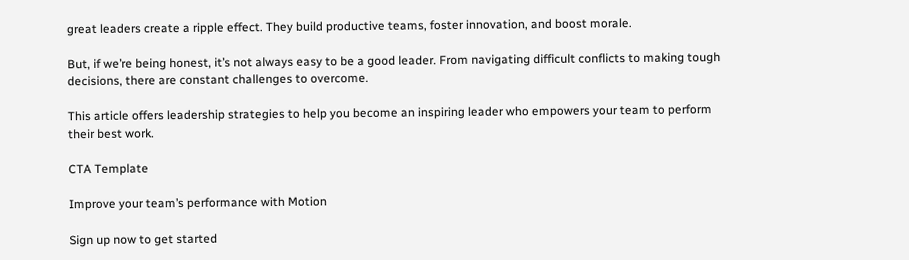great leaders create a ripple effect. They build productive teams, foster innovation, and boost morale.

But, if we’re being honest, it’s not always easy to be a good leader. From navigating difficult conflicts to making tough decisions, there are constant challenges to overcome.

This article offers leadership strategies to help you become an inspiring leader who empowers your team to perform their best work.

CTA Template

Improve your team’s performance with Motion

Sign up now to get started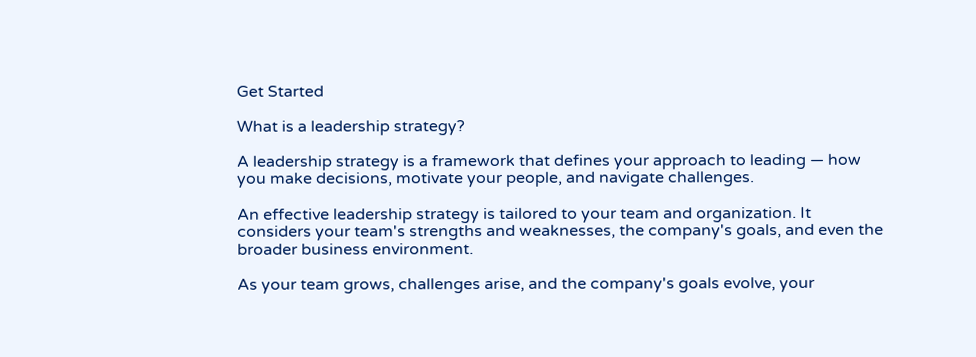Get Started

What is a leadership strategy?

A leadership strategy is a framework that defines your approach to leading — how you make decisions, motivate your people, and navigate challenges.

An effective leadership strategy is tailored to your team and organization. It considers your team's strengths and weaknesses, the company's goals, and even the broader business environment.

As your team grows, challenges arise, and the company's goals evolve, your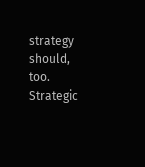strategy should, too. Strategic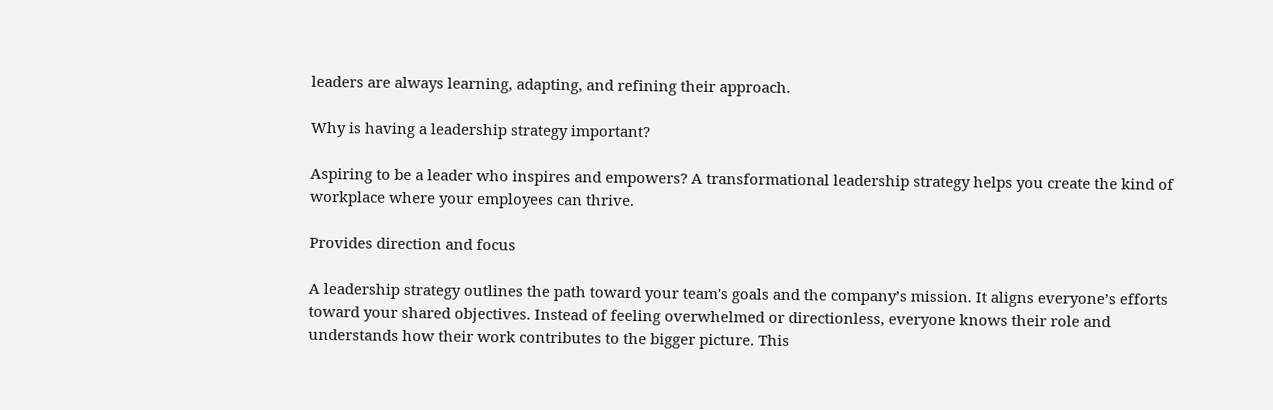leaders are always learning, adapting, and refining their approach.

Why is having a leadership strategy important?

Aspiring to be a leader who inspires and empowers? A transformational leadership strategy helps you create the kind of workplace where your employees can thrive.

Provides direction and focus

A leadership strategy outlines the path toward your team's goals and the company’s mission. It aligns everyone’s efforts toward your shared objectives. Instead of feeling overwhelmed or directionless, everyone knows their role and understands how their work contributes to the bigger picture. This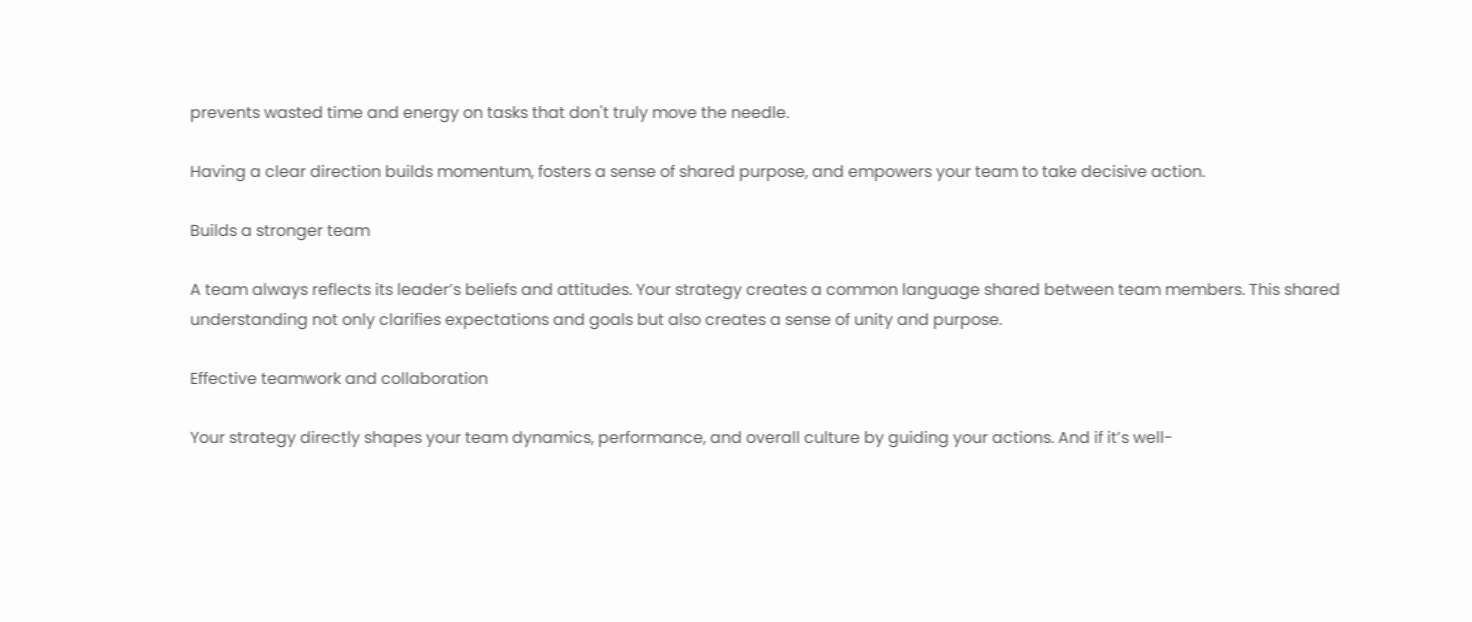prevents wasted time and energy on tasks that don't truly move the needle.

Having a clear direction builds momentum, fosters a sense of shared purpose, and empowers your team to take decisive action.

Builds a stronger team

A team always reflects its leader’s beliefs and attitudes. Your strategy creates a common language shared between team members. This shared understanding not only clarifies expectations and goals but also creates a sense of unity and purpose.

Effective teamwork and collaboration

Your strategy directly shapes your team dynamics, performance, and overall culture by guiding your actions. And if it’s well-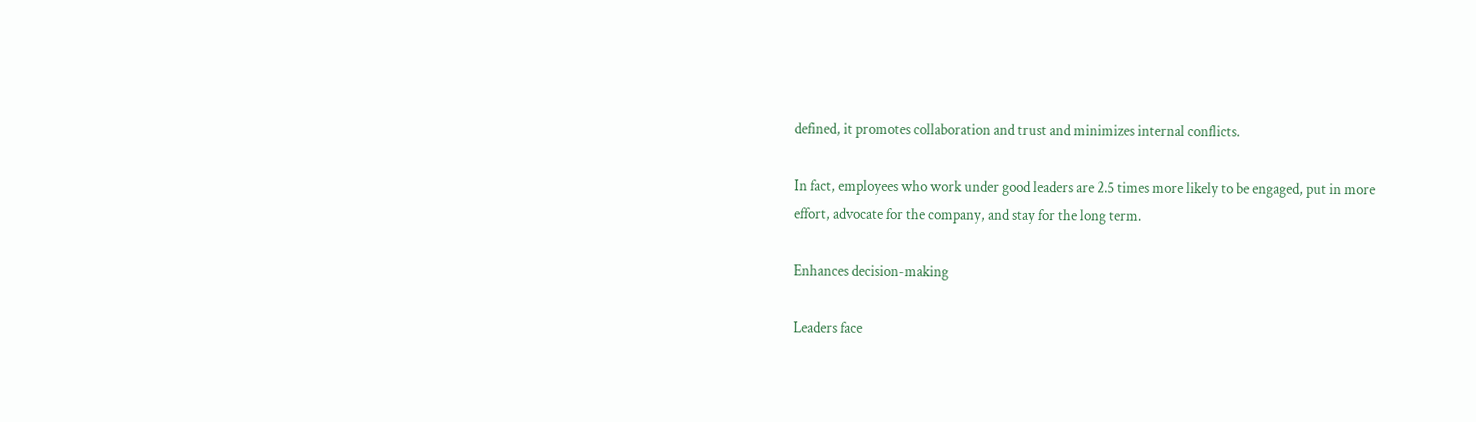defined, it promotes collaboration and trust and minimizes internal conflicts.

In fact, employees who work under good leaders are 2.5 times more likely to be engaged, put in more effort, advocate for the company, and stay for the long term.

Enhances decision-making

Leaders face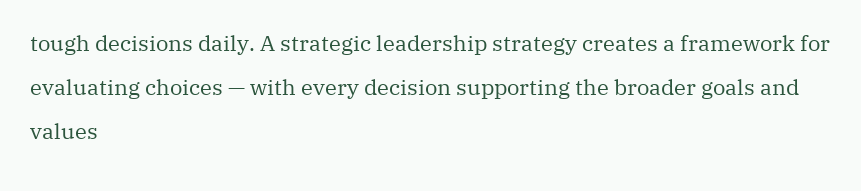tough decisions daily. A strategic leadership strategy creates a framework for evaluating choices — with every decision supporting the broader goals and values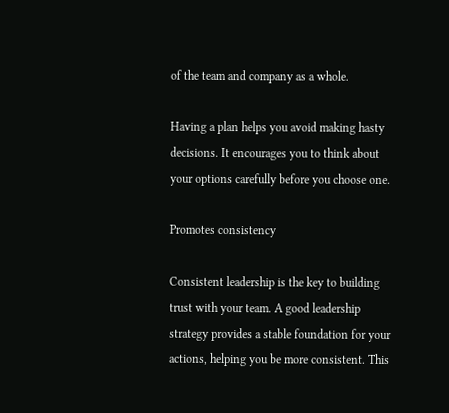of the team and company as a whole.

Having a plan helps you avoid making hasty decisions. It encourages you to think about your options carefully before you choose one.

Promotes consistency

Consistent leadership is the key to building trust with your team. A good leadership strategy provides a stable foundation for your actions, helping you be more consistent. This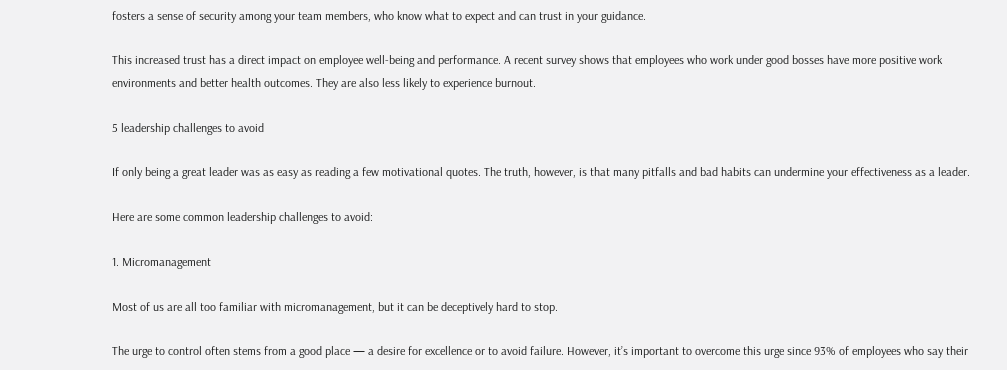fosters a sense of security among your team members, who know what to expect and can trust in your guidance.

This increased trust has a direct impact on employee well-being and performance. A recent survey shows that employees who work under good bosses have more positive work environments and better health outcomes. They are also less likely to experience burnout.

5 leadership challenges to avoid

If only being a great leader was as easy as reading a few motivational quotes. The truth, however, is that many pitfalls and bad habits can undermine your effectiveness as a leader.

Here are some common leadership challenges to avoid:

1. Micromanagement

Most of us are all too familiar with micromanagement, but it can be deceptively hard to stop.

The urge to control often stems from a good place — a desire for excellence or to avoid failure. However, it’s important to overcome this urge since 93% of employees who say their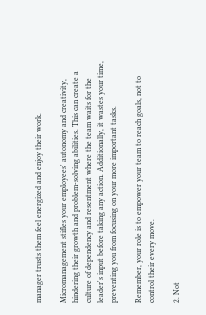manager trusts them feel energized and enjoy their work.

Micromanagement stifles your employees' autonomy and creativity, hindering their growth and problem-solving abilities. This can create a culture of dependency and resentment where the team waits for the leader's input before taking any action. Additionally, it wastes your time, preventing you from focusing on your more important tasks.

Remember, your role is to empower your team to reach goals, not to control their every move.

2. Not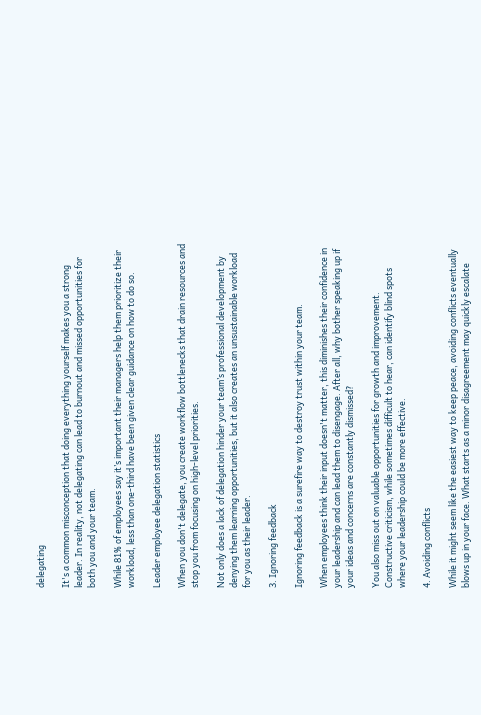delegating

It's a common misconception that doing everything yourself makes you a strong leader. In reality, not delegating can lead to burnout and missed opportunities for both you and your team.

While 81% of employees say it’s important their managers help them prioritize their workload, less than one-third have been given clear guidance on how to do so.

Leader employee delegation statistics

When you don't delegate, you create workflow bottlenecks that drain resources and stop you from focusing on high-level priorities.

Not only does a lack of delegation hinder your team’s professional development by denying them learning opportunities, but it also creates an unsustainable workload for you as their leader.

3. Ignoring feedback

Ignoring feedback is a surefire way to destroy trust within your team.

When employees think their input doesn't matter, this diminishes their confidence in your leadership and can lead them to disengage. After all, why bother speaking up if your ideas and concerns are constantly dismissed?

You also miss out on valuable opportunities for growth and improvement. Constructive criticism, while sometimes difficult to hear, can identify blind spots where your leadership could be more effective.

4. Avoiding conflicts

While it might seem like the easiest way to keep peace, avoiding conflicts eventually blows up in your face. What starts as a minor disagreement may quickly escalate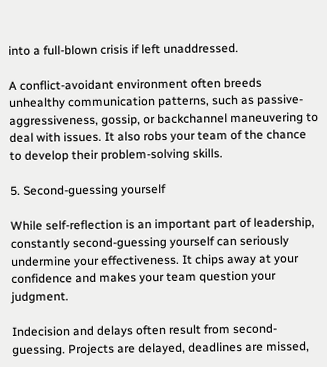into a full-blown crisis if left unaddressed.

A conflict-avoidant environment often breeds unhealthy communication patterns, such as passive-aggressiveness, gossip, or backchannel maneuvering to deal with issues. It also robs your team of the chance to develop their problem-solving skills.

5. Second-guessing yourself

While self-reflection is an important part of leadership, constantly second-guessing yourself can seriously undermine your effectiveness. It chips away at your confidence and makes your team question your judgment.

Indecision and delays often result from second-guessing. Projects are delayed, deadlines are missed,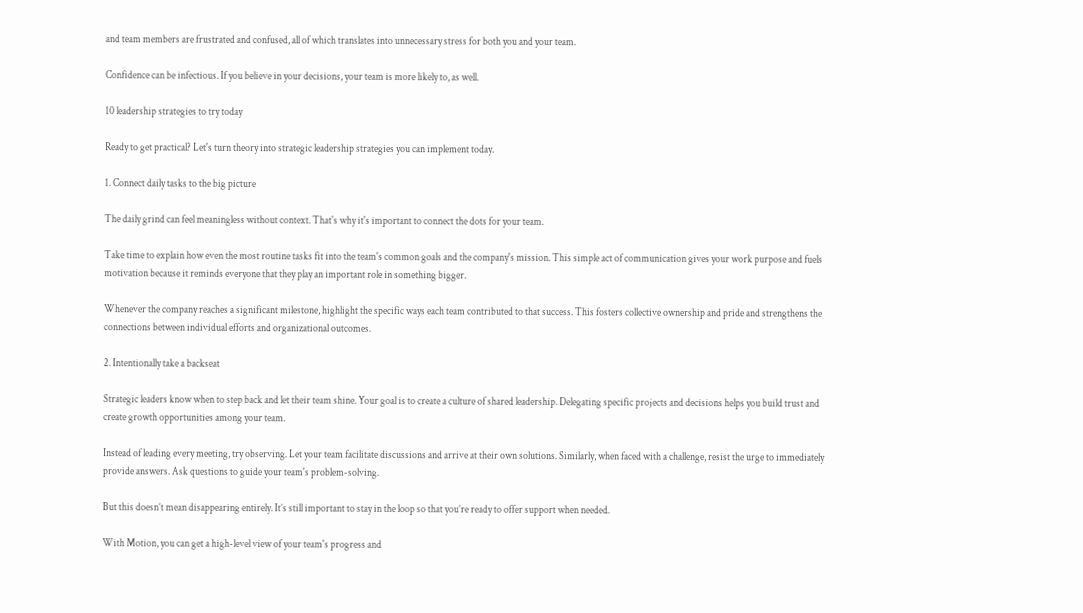and team members are frustrated and confused, all of which translates into unnecessary stress for both you and your team.

Confidence can be infectious. If you believe in your decisions, your team is more likely to, as well.

10 leadership strategies to try today

Ready to get practical? Let's turn theory into strategic leadership strategies you can implement today.

1. Connect daily tasks to the big picture

The daily grind can feel meaningless without context. That's why it's important to connect the dots for your team.

Take time to explain how even the most routine tasks fit into the team's common goals and the company's mission. This simple act of communication gives your work purpose and fuels motivation because it reminds everyone that they play an important role in something bigger.

Whenever the company reaches a significant milestone, highlight the specific ways each team contributed to that success. This fosters collective ownership and pride and strengthens the connections between individual efforts and organizational outcomes.

2. Intentionally take a backseat

Strategic leaders know when to step back and let their team shine. Your goal is to create a culture of shared leadership. Delegating specific projects and decisions helps you build trust and create growth opportunities among your team.

Instead of leading every meeting, try observing. Let your team facilitate discussions and arrive at their own solutions. Similarly, when faced with a challenge, resist the urge to immediately provide answers. Ask questions to guide your team's problem-solving.

But this doesn’t mean disappearing entirely. It’s still important to stay in the loop so that you’re ready to offer support when needed.

With Motion, you can get a high-level view of your team's progress and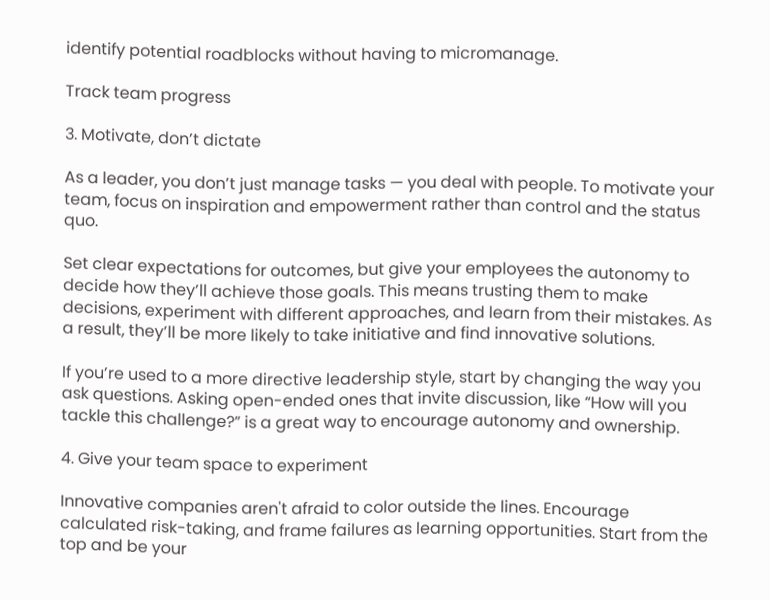identify potential roadblocks without having to micromanage.

Track team progress

3. Motivate, don’t dictate

As a leader, you don’t just manage tasks — you deal with people. To motivate your team, focus on inspiration and empowerment rather than control and the status quo.

Set clear expectations for outcomes, but give your employees the autonomy to decide how they’ll achieve those goals. This means trusting them to make decisions, experiment with different approaches, and learn from their mistakes. As a result, they’ll be more likely to take initiative and find innovative solutions.

If you’re used to a more directive leadership style, start by changing the way you ask questions. Asking open-ended ones that invite discussion, like “How will you tackle this challenge?” is a great way to encourage autonomy and ownership.

4. Give your team space to experiment

Innovative companies aren't afraid to color outside the lines. Encourage calculated risk-taking, and frame failures as learning opportunities. Start from the top and be your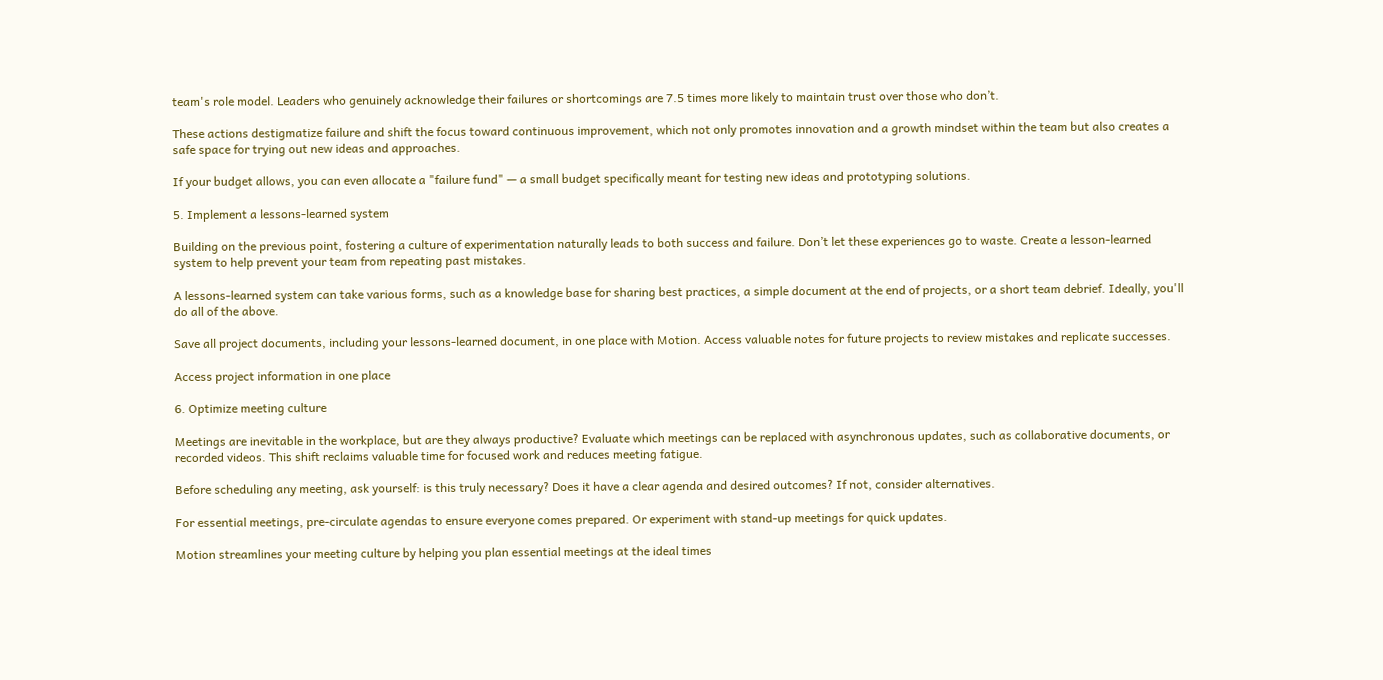team's role model. Leaders who genuinely acknowledge their failures or shortcomings are 7.5 times more likely to maintain trust over those who don’t.

These actions destigmatize failure and shift the focus toward continuous improvement, which not only promotes innovation and a growth mindset within the team but also creates a safe space for trying out new ideas and approaches.

If your budget allows, you can even allocate a "failure fund" — a small budget specifically meant for testing new ideas and prototyping solutions.

5. Implement a lessons-learned system

Building on the previous point, fostering a culture of experimentation naturally leads to both success and failure. Don’t let these experiences go to waste. Create a lesson-learned system to help prevent your team from repeating past mistakes.

A lessons-learned system can take various forms, such as a knowledge base for sharing best practices, a simple document at the end of projects, or a short team debrief. Ideally, you'll do all of the above.

Save all project documents, including your lessons-learned document, in one place with Motion. Access valuable notes for future projects to review mistakes and replicate successes.

Access project information in one place

6. Optimize meeting culture

Meetings are inevitable in the workplace, but are they always productive? Evaluate which meetings can be replaced with asynchronous updates, such as collaborative documents, or recorded videos. This shift reclaims valuable time for focused work and reduces meeting fatigue.

Before scheduling any meeting, ask yourself: is this truly necessary? Does it have a clear agenda and desired outcomes? If not, consider alternatives.

For essential meetings, pre-circulate agendas to ensure everyone comes prepared. Or experiment with stand-up meetings for quick updates.

Motion streamlines your meeting culture by helping you plan essential meetings at the ideal times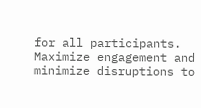for all participants. Maximize engagement and minimize disruptions to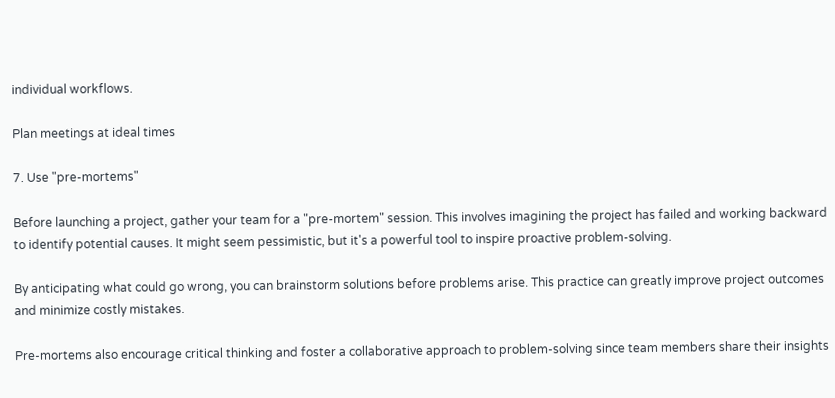individual workflows.

Plan meetings at ideal times

7. Use "pre-mortems"

Before launching a project, gather your team for a "pre-mortem" session. This involves imagining the project has failed and working backward to identify potential causes. It might seem pessimistic, but it's a powerful tool to inspire proactive problem-solving.

By anticipating what could go wrong, you can brainstorm solutions before problems arise. This practice can greatly improve project outcomes and minimize costly mistakes.

Pre-mortems also encourage critical thinking and foster a collaborative approach to problem-solving since team members share their insights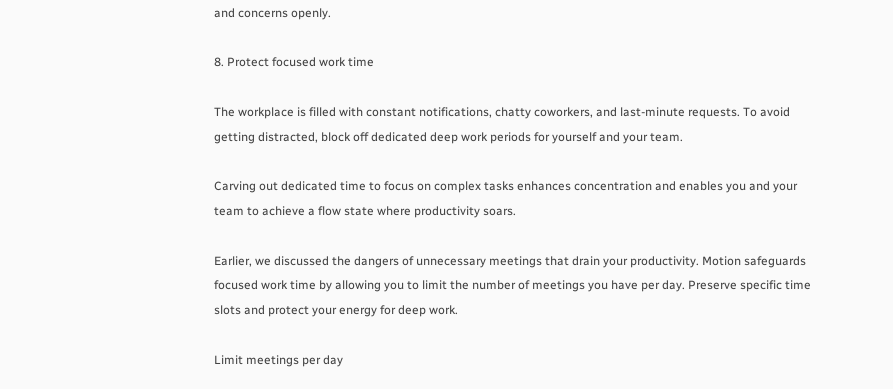and concerns openly.

8. Protect focused work time

The workplace is filled with constant notifications, chatty coworkers, and last-minute requests. To avoid getting distracted, block off dedicated deep work periods for yourself and your team.

Carving out dedicated time to focus on complex tasks enhances concentration and enables you and your team to achieve a flow state where productivity soars.

Earlier, we discussed the dangers of unnecessary meetings that drain your productivity. Motion safeguards focused work time by allowing you to limit the number of meetings you have per day. Preserve specific time slots and protect your energy for deep work.

Limit meetings per day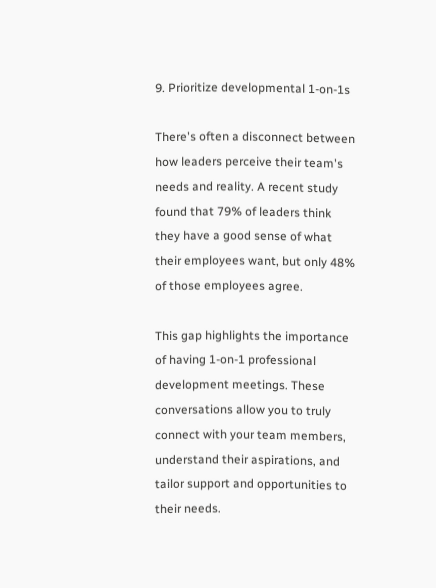9. Prioritize developmental 1-on-1s

There's often a disconnect between how leaders perceive their team's needs and reality. A recent study found that 79% of leaders think they have a good sense of what their employees want, but only 48% of those employees agree.

This gap highlights the importance of having 1-on-1 professional development meetings. These conversations allow you to truly connect with your team members, understand their aspirations, and tailor support and opportunities to their needs.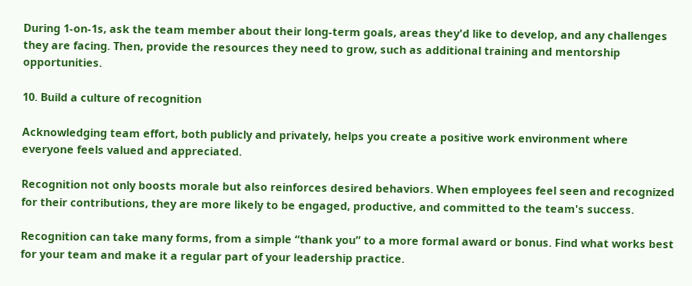During 1-on-1s, ask the team member about their long-term goals, areas they'd like to develop, and any challenges they are facing. Then, provide the resources they need to grow, such as additional training and mentorship opportunities.

10. Build a culture of recognition

Acknowledging team effort, both publicly and privately, helps you create a positive work environment where everyone feels valued and appreciated.

Recognition not only boosts morale but also reinforces desired behaviors. When employees feel seen and recognized for their contributions, they are more likely to be engaged, productive, and committed to the team's success.

Recognition can take many forms, from a simple “thank you” to a more formal award or bonus. Find what works best for your team and make it a regular part of your leadership practice.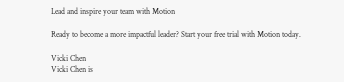Lead and inspire your team with Motion

Ready to become a more impactful leader? Start your free trial with Motion today.

Vicki Chen
Vicki Chen is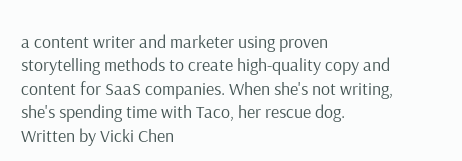a content writer and marketer using proven storytelling methods to create high-quality copy and content for SaaS companies. When she's not writing, she's spending time with Taco, her rescue dog.
Written by Vicki Chen